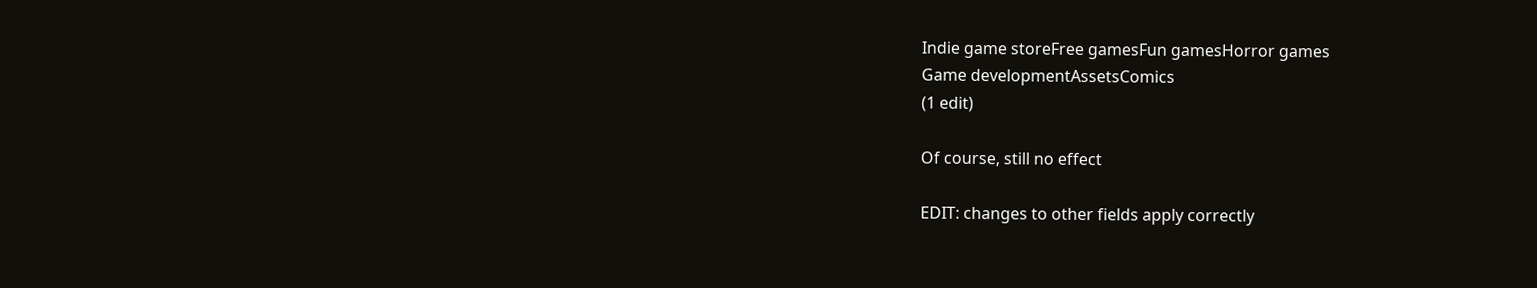Indie game storeFree gamesFun gamesHorror games
Game developmentAssetsComics
(1 edit)

Of course, still no effect

EDIT: changes to other fields apply correctly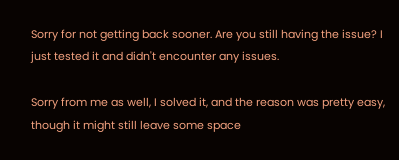Sorry for not getting back sooner. Are you still having the issue? I just tested it and didn't encounter any issues.

Sorry from me as well, I solved it, and the reason was pretty easy, though it might still leave some space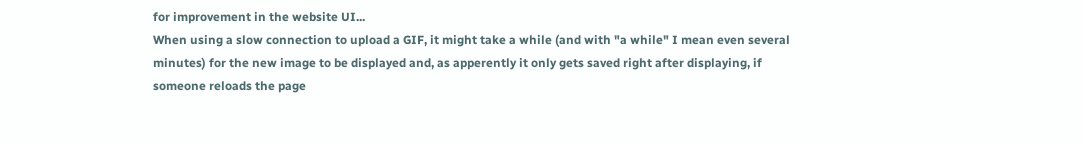for improvement in the website UI...
When using a slow connection to upload a GIF, it might take a while (and with "a while" I mean even several minutes) for the new image to be displayed and, as apperently it only gets saved right after displaying, if someone reloads the page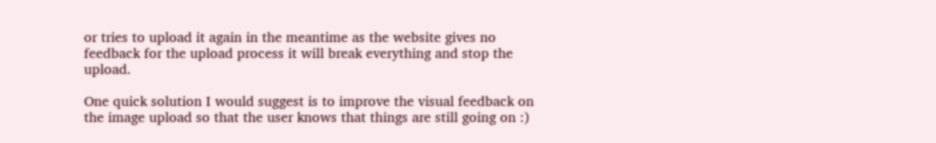or tries to upload it again in the meantime as the website gives no feedback for the upload process it will break everything and stop the upload.

One quick solution I would suggest is to improve the visual feedback on the image upload so that the user knows that things are still going on :)